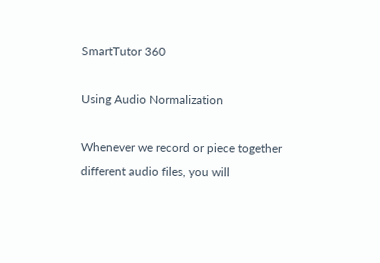SmartTutor 360

Using Audio Normalization

Whenever we record or piece together different audio files, you will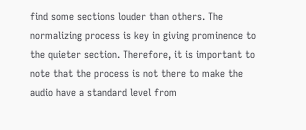find some sections louder than others. The normalizing process is key in giving prominence to the quieter section. Therefore, it is important to note that the process is not there to make the audio have a standard level from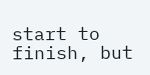start to finish, but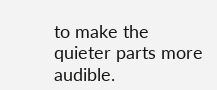to make the quieter parts more audible.